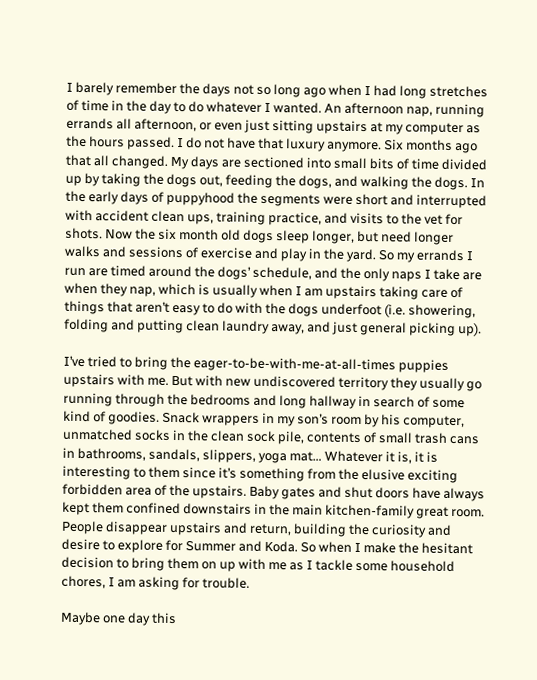I barely remember the days not so long ago when I had long stretches of time in the day to do whatever I wanted. An afternoon nap, running errands all afternoon, or even just sitting upstairs at my computer as the hours passed. I do not have that luxury anymore. Six months ago that all changed. My days are sectioned into small bits of time divided up by taking the dogs out, feeding the dogs, and walking the dogs. In the early days of puppyhood the segments were short and interrupted with accident clean ups, training practice, and visits to the vet for shots. Now the six month old dogs sleep longer, but need longer walks and sessions of exercise and play in the yard. So my errands I run are timed around the dogs’ schedule, and the only naps I take are when they nap, which is usually when I am upstairs taking care of things that aren’t easy to do with the dogs underfoot (i.e. showering, folding and putting clean laundry away, and just general picking up).

I’ve tried to bring the eager-to-be-with-me-at-all-times puppies upstairs with me. But with new undiscovered territory they usually go running through the bedrooms and long hallway in search of some kind of goodies. Snack wrappers in my son’s room by his computer, unmatched socks in the clean sock pile, contents of small trash cans in bathrooms, sandals, slippers, yoga mat… Whatever it is, it is interesting to them since it’s something from the elusive exciting forbidden area of the upstairs. Baby gates and shut doors have always kept them confined downstairs in the main kitchen-family great room. People disappear upstairs and return, building the curiosity and desire to explore for Summer and Koda. So when I make the hesitant decision to bring them on up with me as I tackle some household chores, I am asking for trouble.

Maybe one day this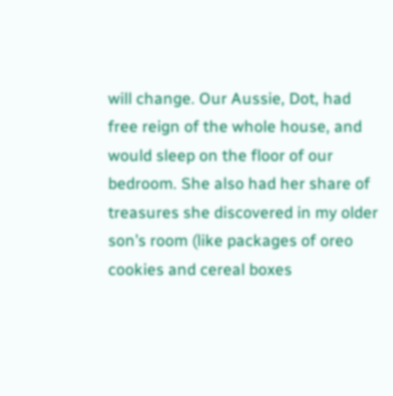will change. Our Aussie, Dot, had free reign of the whole house, and would sleep on the floor of our bedroom. She also had her share of treasures she discovered in my older son’s room (like packages of oreo cookies and cereal boxes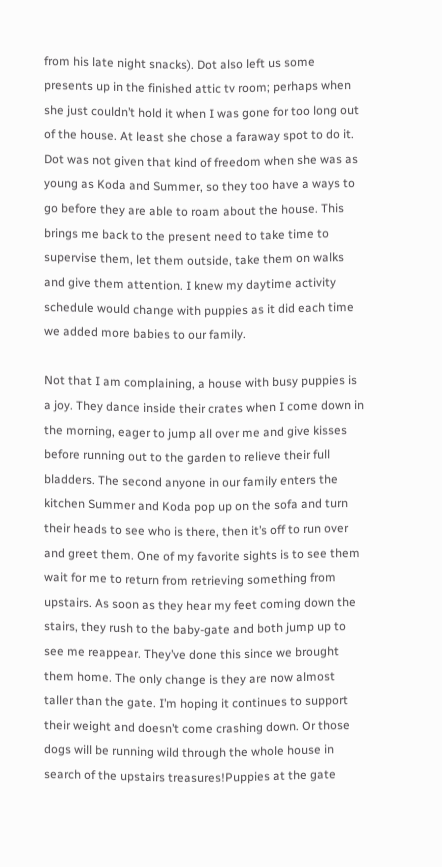from his late night snacks). Dot also left us some presents up in the finished attic tv room; perhaps when she just couldn’t hold it when I was gone for too long out of the house. At least she chose a faraway spot to do it. Dot was not given that kind of freedom when she was as young as Koda and Summer, so they too have a ways to go before they are able to roam about the house. This brings me back to the present need to take time to supervise them, let them outside, take them on walks and give them attention. I knew my daytime activity schedule would change with puppies as it did each time we added more babies to our family.

Not that I am complaining, a house with busy puppies is a joy. They dance inside their crates when I come down in the morning, eager to jump all over me and give kisses before running out to the garden to relieve their full bladders. The second anyone in our family enters the kitchen Summer and Koda pop up on the sofa and turn their heads to see who is there, then it’s off to run over and greet them. One of my favorite sights is to see them wait for me to return from retrieving something from upstairs. As soon as they hear my feet coming down the stairs, they rush to the baby-gate and both jump up to see me reappear. They’ve done this since we brought them home. The only change is they are now almost taller than the gate. I’m hoping it continues to support their weight and doesn’t come crashing down. Or those dogs will be running wild through the whole house in search of the upstairs treasures!Puppies at the gate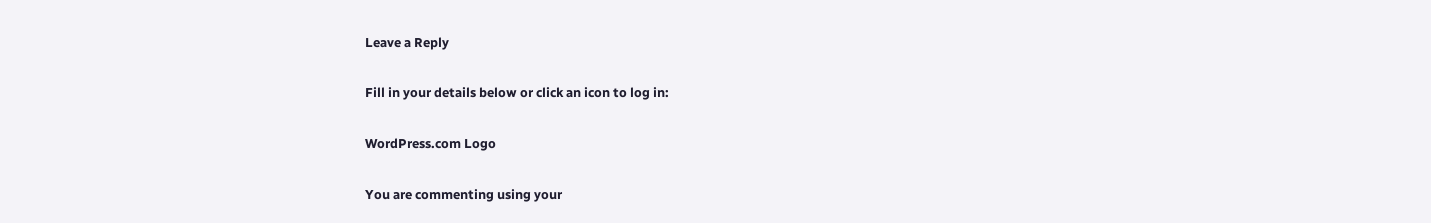Leave a Reply

Fill in your details below or click an icon to log in:

WordPress.com Logo

You are commenting using your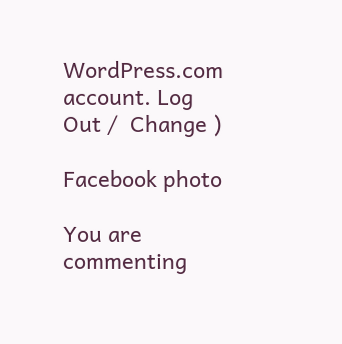WordPress.com account. Log Out /  Change )

Facebook photo

You are commenting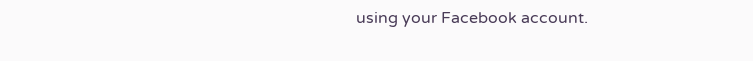using your Facebook account.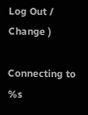Log Out /  Change )

Connecting to %s